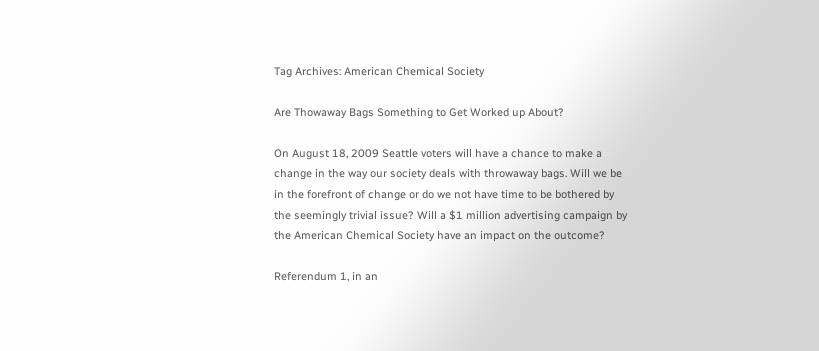Tag Archives: American Chemical Society

Are Thowaway Bags Something to Get Worked up About?

On August 18, 2009 Seattle voters will have a chance to make a change in the way our society deals with throwaway bags. Will we be in the forefront of change or do we not have time to be bothered by the seemingly trivial issue? Will a $1 million advertising campaign by the American Chemical Society have an impact on the outcome?

Referendum 1, in an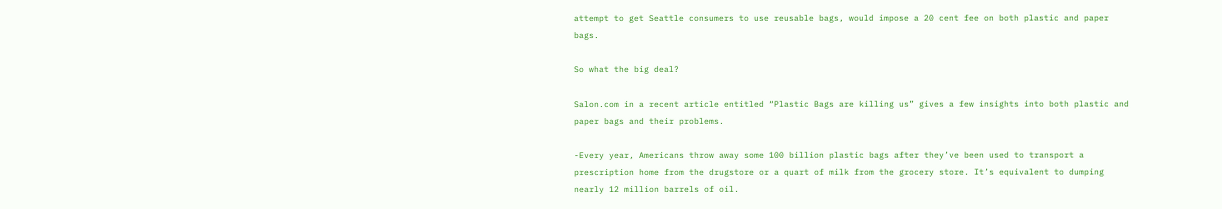attempt to get Seattle consumers to use reusable bags, would impose a 20 cent fee on both plastic and paper bags.

So what the big deal?

Salon.com in a recent article entitled “Plastic Bags are killing us” gives a few insights into both plastic and paper bags and their problems.

-Every year, Americans throw away some 100 billion plastic bags after they’ve been used to transport a prescription home from the drugstore or a quart of milk from the grocery store. It’s equivalent to dumping nearly 12 million barrels of oil.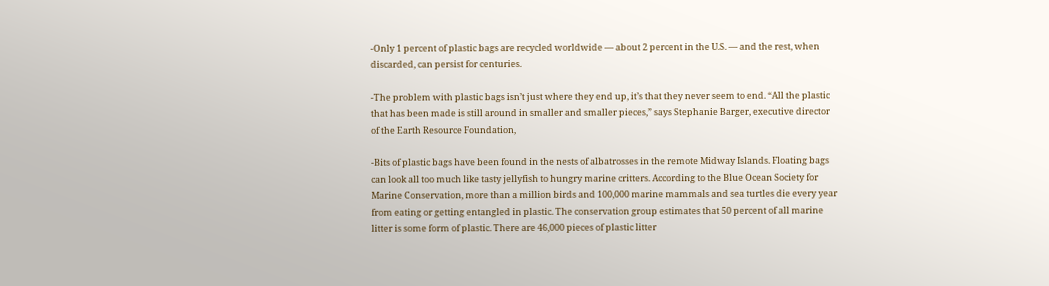-Only 1 percent of plastic bags are recycled worldwide — about 2 percent in the U.S. — and the rest, when discarded, can persist for centuries.

-The problem with plastic bags isn’t just where they end up, it’s that they never seem to end. “All the plastic that has been made is still around in smaller and smaller pieces,” says Stephanie Barger, executive director of the Earth Resource Foundation,

-Bits of plastic bags have been found in the nests of albatrosses in the remote Midway Islands. Floating bags can look all too much like tasty jellyfish to hungry marine critters. According to the Blue Ocean Society for Marine Conservation, more than a million birds and 100,000 marine mammals and sea turtles die every year from eating or getting entangled in plastic. The conservation group estimates that 50 percent of all marine litter is some form of plastic. There are 46,000 pieces of plastic litter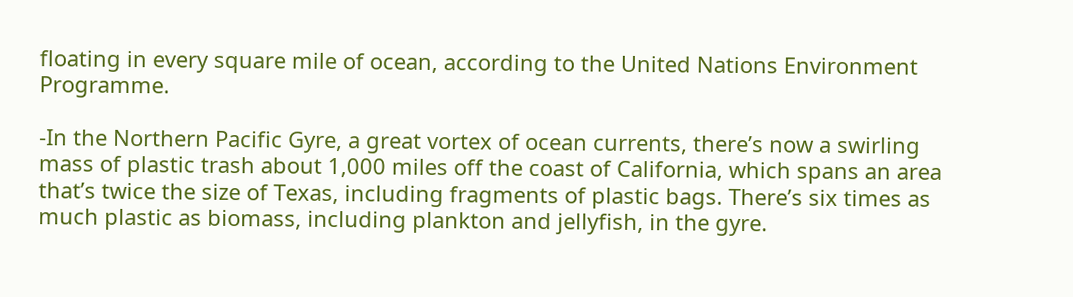floating in every square mile of ocean, according to the United Nations Environment Programme.

-In the Northern Pacific Gyre, a great vortex of ocean currents, there’s now a swirling mass of plastic trash about 1,000 miles off the coast of California, which spans an area that’s twice the size of Texas, including fragments of plastic bags. There’s six times as much plastic as biomass, including plankton and jellyfish, in the gyre.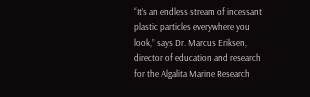“It’s an endless stream of incessant plastic particles everywhere you look,” says Dr. Marcus Eriksen, director of education and research for the Algalita Marine Research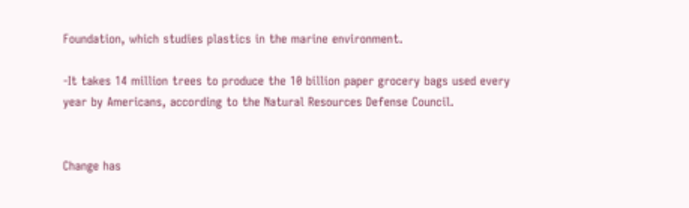Foundation, which studies plastics in the marine environment.

-It takes 14 million trees to produce the 10 billion paper grocery bags used every year by Americans, according to the Natural Resources Defense Council.


Change has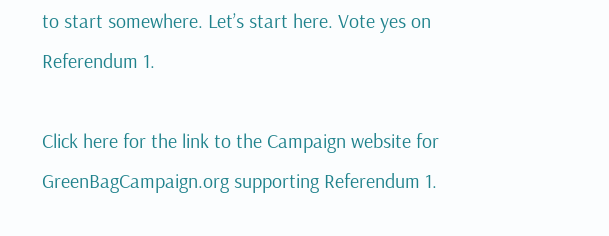to start somewhere. Let’s start here. Vote yes on Referendum 1.

Click here for the link to the Campaign website for GreenBagCampaign.org supporting Referendum 1.